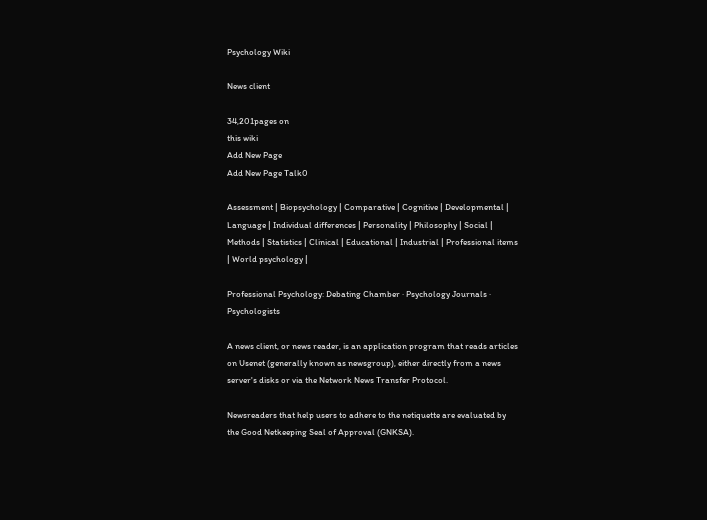Psychology Wiki

News client

34,201pages on
this wiki
Add New Page
Add New Page Talk0

Assessment | Biopsychology | Comparative | Cognitive | Developmental | Language | Individual differences | Personality | Philosophy | Social |
Methods | Statistics | Clinical | Educational | Industrial | Professional items | World psychology |

Professional Psychology: Debating Chamber · Psychology Journals · Psychologists

A news client, or news reader, is an application program that reads articles on Usenet (generally known as newsgroup), either directly from a news server's disks or via the Network News Transfer Protocol.

Newsreaders that help users to adhere to the netiquette are evaluated by the Good Netkeeping Seal of Approval (GNKSA).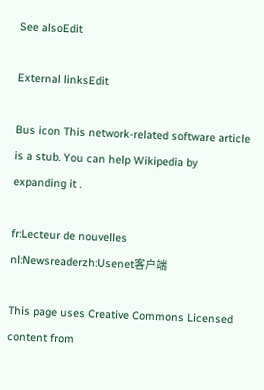See alsoEdit

External linksEdit

Bus icon This network-related software article is a stub. You can help Wikipedia by expanding it .

fr:Lecteur de nouvelles nl:Newsreaderzh:Usenet客户端

This page uses Creative Commons Licensed content from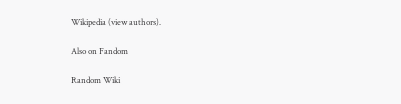Wikipedia (view authors).

Also on Fandom

Random Wiki